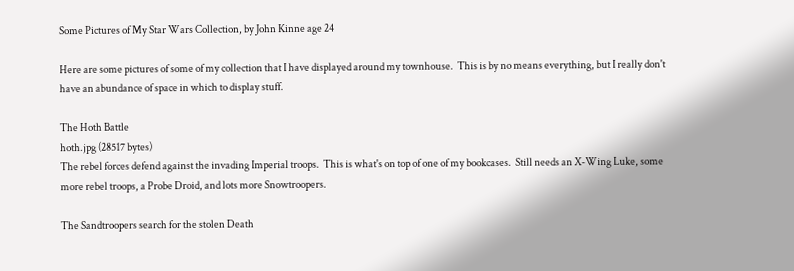Some Pictures of My Star Wars Collection, by John Kinne age 24

Here are some pictures of some of my collection that I have displayed around my townhouse.  This is by no means everything, but I really don't have an abundance of space in which to display stuff.

The Hoth Battle
hoth.jpg (28517 bytes)
The rebel forces defend against the invading Imperial troops.  This is what's on top of one of my bookcases.  Still needs an X-Wing Luke, some more rebel troops, a Probe Droid, and lots more Snowtroopers.

The Sandtroopers search for the stolen Death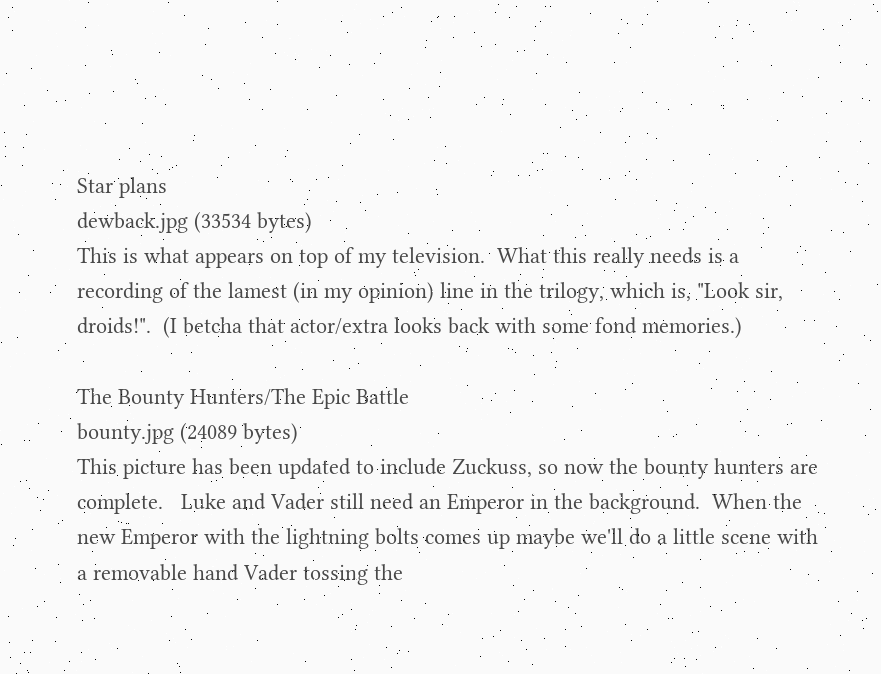Star plans
dewback.jpg (33534 bytes)
This is what appears on top of my television.  What this really needs is a recording of the lamest (in my opinion) line in the trilogy, which is, "Look sir, droids!".  (I betcha that actor/extra looks back with some fond memories.)

The Bounty Hunters/The Epic Battle
bounty.jpg (24089 bytes)
This picture has been updated to include Zuckuss, so now the bounty hunters are complete.   Luke and Vader still need an Emperor in the background.  When the new Emperor with the lightning bolts comes up maybe we'll do a little scene with a removable hand Vader tossing the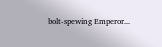bolt-spewing Emperor...